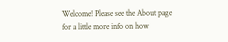Welcome! Please see the About page for a little more info on how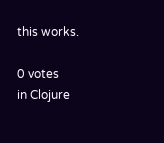this works.

0 votes
in Clojure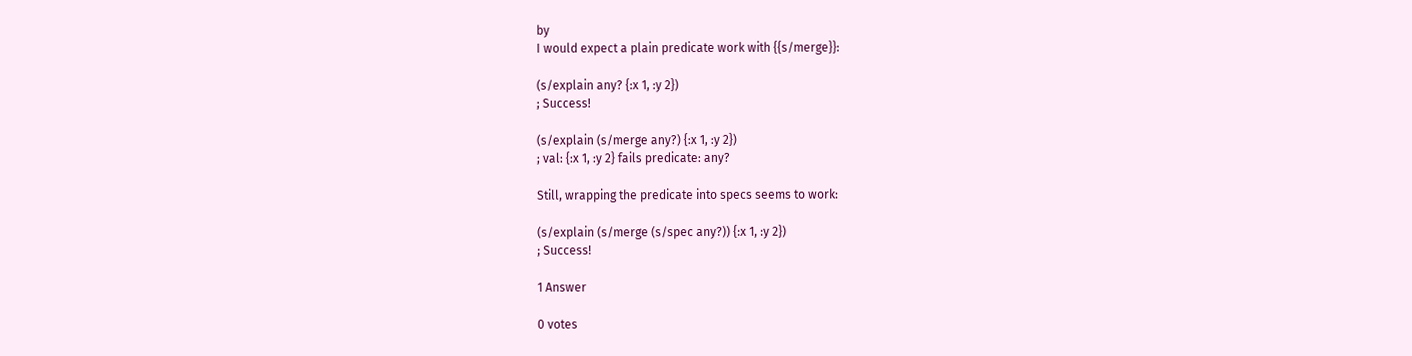by
I would expect a plain predicate work with {{s/merge}}:

(s/explain any? {:x 1, :y 2})
; Success!

(s/explain (s/merge any?) {:x 1, :y 2})
; val: {:x 1, :y 2} fails predicate: any?

Still, wrapping the predicate into specs seems to work:

(s/explain (s/merge (s/spec any?)) {:x 1, :y 2})
; Success!

1 Answer

0 votes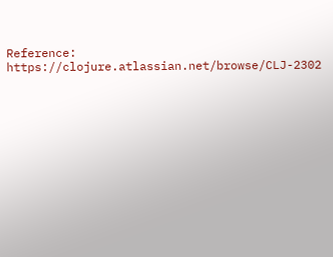Reference: https://clojure.atlassian.net/browse/CLJ-2302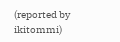(reported by ikitommi)